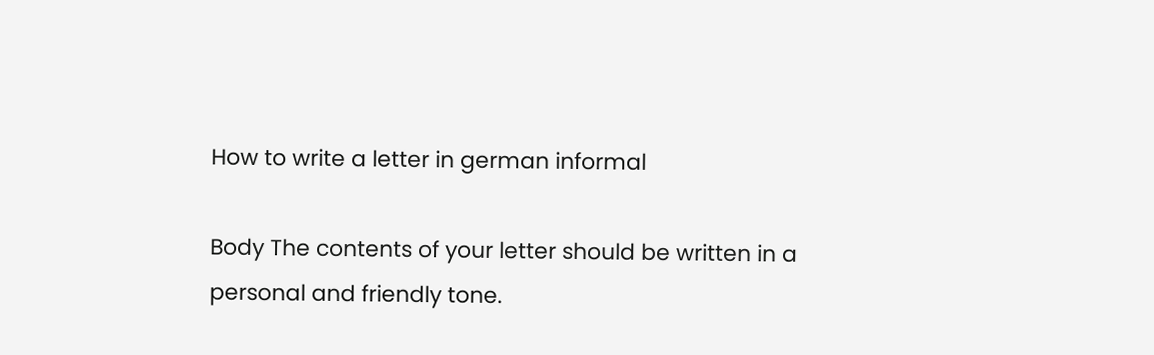How to write a letter in german informal

Body The contents of your letter should be written in a personal and friendly tone.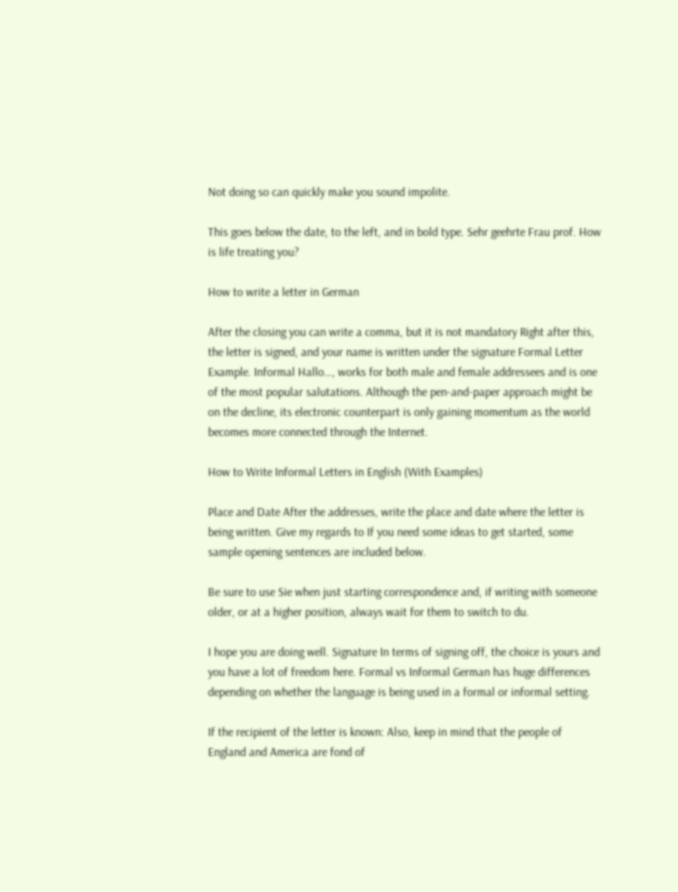Not doing so can quickly make you sound impolite.

This goes below the date, to the left, and in bold type. Sehr geehrte Frau prof. How is life treating you?

How to write a letter in German

After the closing you can write a comma, but it is not mandatory Right after this, the letter is signed, and your name is written under the signature Formal Letter Example. Informal Hallo…, works for both male and female addressees and is one of the most popular salutations. Although the pen-and-paper approach might be on the decline, its electronic counterpart is only gaining momentum as the world becomes more connected through the Internet.

How to Write Informal Letters in English (With Examples)

Place and Date After the addresses, write the place and date where the letter is being written. Give my regards to If you need some ideas to get started, some sample opening sentences are included below.

Be sure to use Sie when just starting correspondence and, if writing with someone older, or at a higher position, always wait for them to switch to du.

I hope you are doing well. Signature In terms of signing off, the choice is yours and you have a lot of freedom here. Formal vs Informal German has huge differences depending on whether the language is being used in a formal or informal setting.

If the recipient of the letter is known: Also, keep in mind that the people of England and America are fond of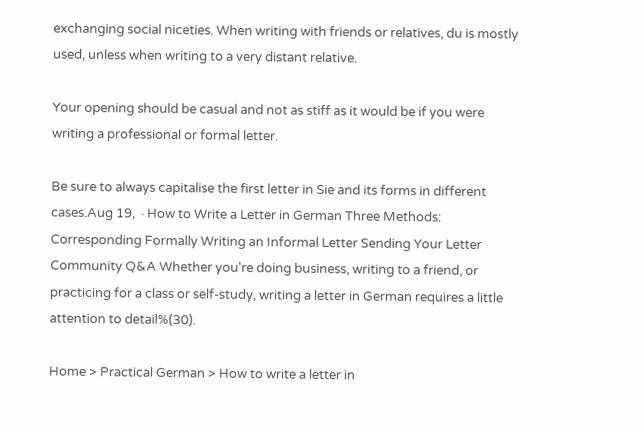exchanging social niceties. When writing with friends or relatives, du is mostly used, unless when writing to a very distant relative.

Your opening should be casual and not as stiff as it would be if you were writing a professional or formal letter.

Be sure to always capitalise the first letter in Sie and its forms in different cases.Aug 19,  · How to Write a Letter in German Three Methods: Corresponding Formally Writing an Informal Letter Sending Your Letter Community Q&A Whether you're doing business, writing to a friend, or practicing for a class or self-study, writing a letter in German requires a little attention to detail%(30).

Home > Practical German > How to write a letter in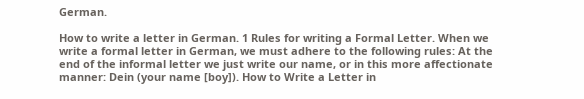German.

How to write a letter in German. 1 Rules for writing a Formal Letter. When we write a formal letter in German, we must adhere to the following rules: At the end of the informal letter we just write our name, or in this more affectionate manner: Dein (your name [boy]). How to Write a Letter in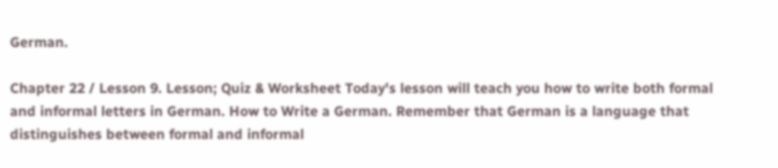German.

Chapter 22 / Lesson 9. Lesson; Quiz & Worksheet Today's lesson will teach you how to write both formal and informal letters in German. How to Write a German. Remember that German is a language that distinguishes between formal and informal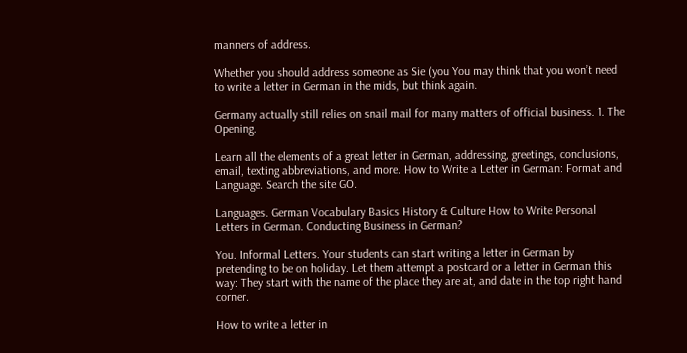manners of address.

Whether you should address someone as Sie (you You may think that you won’t need to write a letter in German in the mids, but think again.

Germany actually still relies on snail mail for many matters of official business. 1. The Opening.

Learn all the elements of a great letter in German, addressing, greetings, conclusions, email, texting abbreviations, and more. How to Write a Letter in German: Format and Language. Search the site GO.

Languages. German Vocabulary Basics History & Culture How to Write Personal Letters in German. Conducting Business in German?

You. Informal Letters. Your students can start writing a letter in German by pretending to be on holiday. Let them attempt a postcard or a letter in German this way: They start with the name of the place they are at, and date in the top right hand corner.

How to write a letter in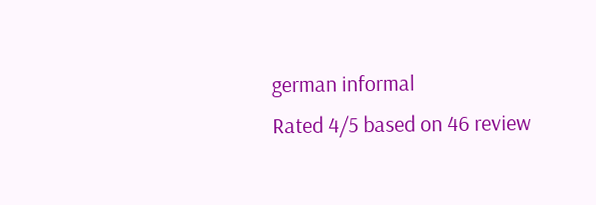german informal
Rated 4/5 based on 46 review